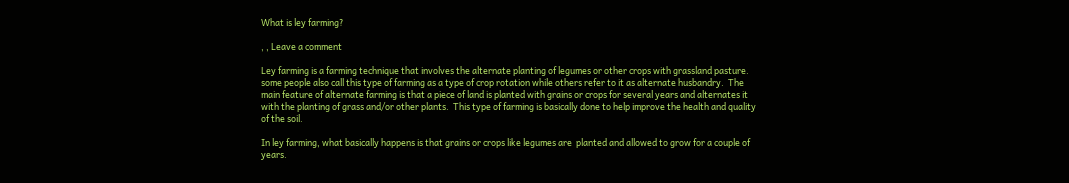What is ley farming?

, , Leave a comment

Ley farming is a farming technique that involves the alternate planting of legumes or other crops with grassland pasture.  some people also call this type of farming as a type of crop rotation while others refer to it as alternate husbandry.  The main feature of alternate farming is that a piece of land is planted with grains or crops for several years and alternates it with the planting of grass and/or other plants.  This type of farming is basically done to help improve the health and quality of the soil.

In ley farming, what basically happens is that grains or crops like legumes are  planted and allowed to grow for a couple of years.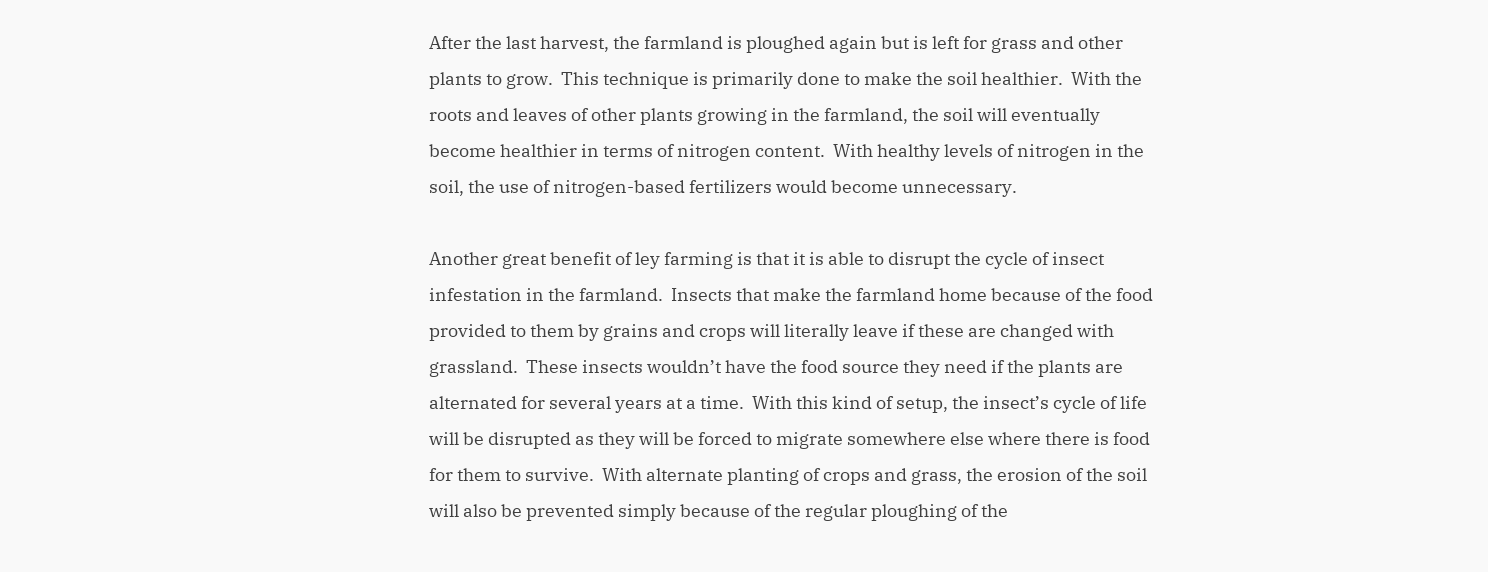After the last harvest, the farmland is ploughed again but is left for grass and other plants to grow.  This technique is primarily done to make the soil healthier.  With the roots and leaves of other plants growing in the farmland, the soil will eventually become healthier in terms of nitrogen content.  With healthy levels of nitrogen in the soil, the use of nitrogen-based fertilizers would become unnecessary.

Another great benefit of ley farming is that it is able to disrupt the cycle of insect infestation in the farmland.  Insects that make the farmland home because of the food provided to them by grains and crops will literally leave if these are changed with grassland.  These insects wouldn’t have the food source they need if the plants are alternated for several years at a time.  With this kind of setup, the insect’s cycle of life will be disrupted as they will be forced to migrate somewhere else where there is food for them to survive.  With alternate planting of crops and grass, the erosion of the soil will also be prevented simply because of the regular ploughing of the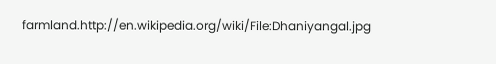farmland.http://en.wikipedia.org/wiki/File:Dhaniyangal.jpg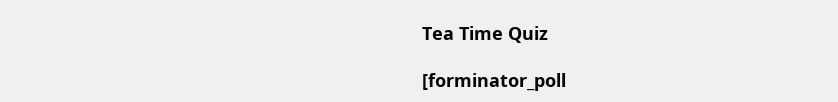Tea Time Quiz

[forminator_poll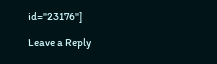id="23176"]

Leave a Reply